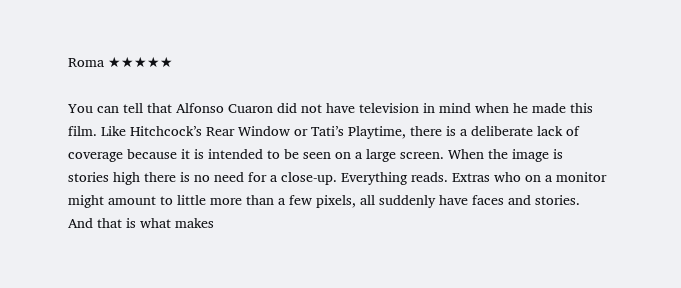Roma ★★★★★

You can tell that Alfonso Cuaron did not have television in mind when he made this film. Like Hitchcock’s Rear Window or Tati’s Playtime, there is a deliberate lack of coverage because it is intended to be seen on a large screen. When the image is stories high there is no need for a close-up. Everything reads. Extras who on a monitor might amount to little more than a few pixels, all suddenly have faces and stories. And that is what makes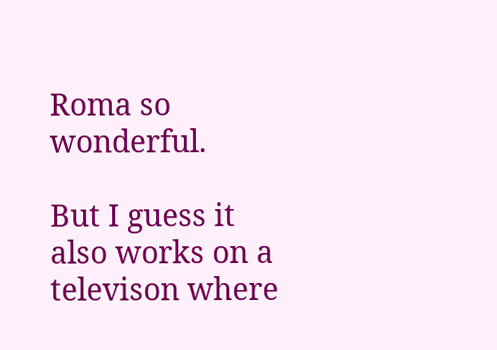Roma so wonderful.

But I guess it also works on a televison where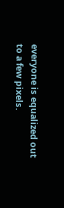everyone is equalized out to a few pixels.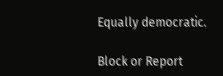Equally democratic.

Block or Report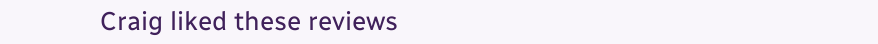Craig liked these reviews